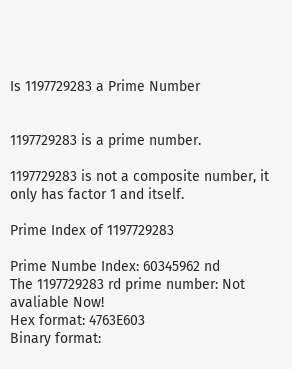Is 1197729283 a Prime Number


1197729283 is a prime number.

1197729283 is not a composite number, it only has factor 1 and itself.

Prime Index of 1197729283

Prime Numbe Index: 60345962 nd
The 1197729283 rd prime number: Not avaliable Now!
Hex format: 4763E603
Binary format: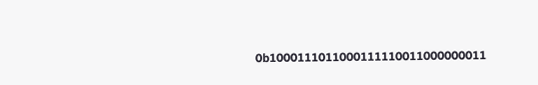0b1000111011000111110011000000011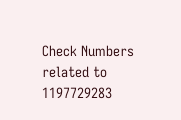Check Numbers related to 1197729283